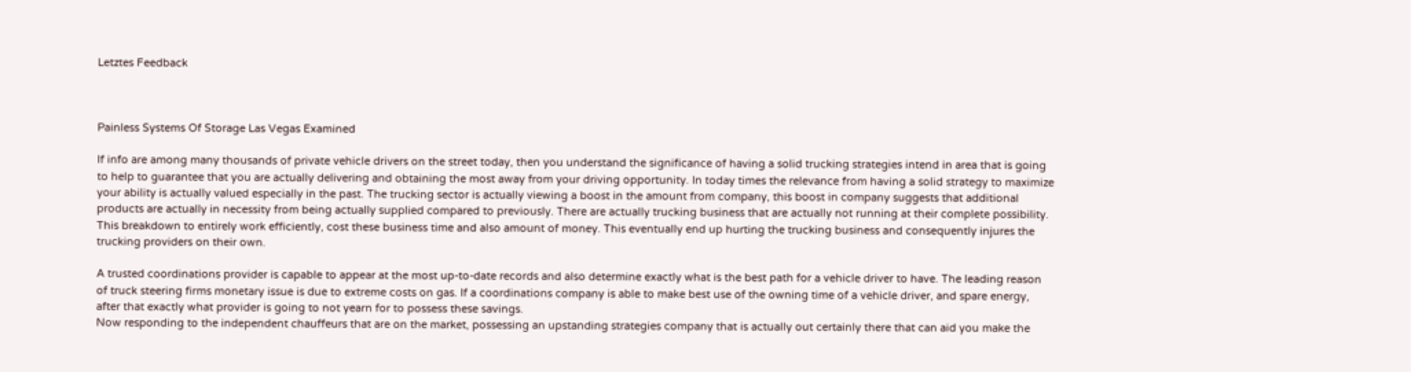Letztes Feedback



Painless Systems Of Storage Las Vegas Examined

If info are among many thousands of private vehicle drivers on the street today, then you understand the significance of having a solid trucking strategies intend in area that is going to help to guarantee that you are actually delivering and obtaining the most away from your driving opportunity. In today times the relevance from having a solid strategy to maximize your ability is actually valued especially in the past. The trucking sector is actually viewing a boost in the amount from company, this boost in company suggests that additional products are actually in necessity from being actually supplied compared to previously. There are actually trucking business that are actually not running at their complete possibility. This breakdown to entirely work efficiently, cost these business time and also amount of money. This eventually end up hurting the trucking business and consequently injures the trucking providers on their own.

A trusted coordinations provider is capable to appear at the most up-to-date records and also determine exactly what is the best path for a vehicle driver to have. The leading reason of truck steering firms monetary issue is due to extreme costs on gas. If a coordinations company is able to make best use of the owning time of a vehicle driver, and spare energy, after that exactly what provider is going to not yearn for to possess these savings.
Now responding to the independent chauffeurs that are on the market, possessing an upstanding strategies company that is actually out certainly there that can aid you make the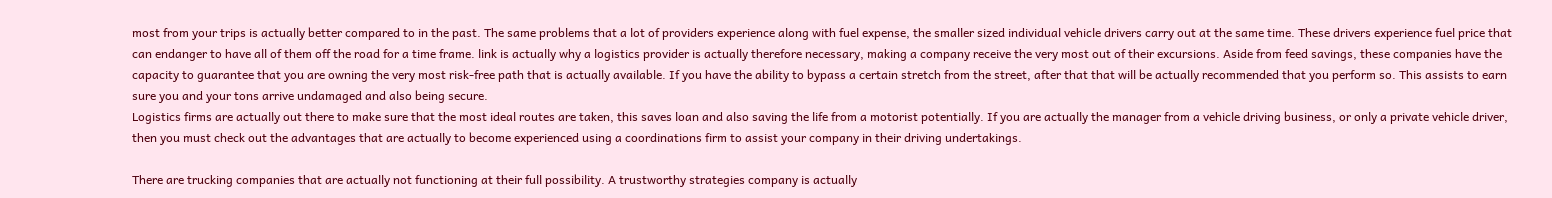most from your trips is actually better compared to in the past. The same problems that a lot of providers experience along with fuel expense, the smaller sized individual vehicle drivers carry out at the same time. These drivers experience fuel price that can endanger to have all of them off the road for a time frame. link is actually why a logistics provider is actually therefore necessary, making a company receive the very most out of their excursions. Aside from feed savings, these companies have the capacity to guarantee that you are owning the very most risk-free path that is actually available. If you have the ability to bypass a certain stretch from the street, after that that will be actually recommended that you perform so. This assists to earn sure you and your tons arrive undamaged and also being secure.
Logistics firms are actually out there to make sure that the most ideal routes are taken, this saves loan and also saving the life from a motorist potentially. If you are actually the manager from a vehicle driving business, or only a private vehicle driver, then you must check out the advantages that are actually to become experienced using a coordinations firm to assist your company in their driving undertakings.

There are trucking companies that are actually not functioning at their full possibility. A trustworthy strategies company is actually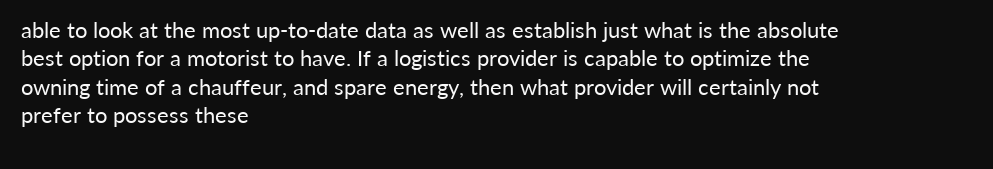able to look at the most up-to-date data as well as establish just what is the absolute best option for a motorist to have. If a logistics provider is capable to optimize the owning time of a chauffeur, and spare energy, then what provider will certainly not prefer to possess these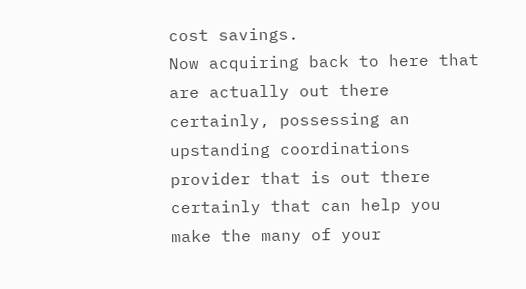cost savings.
Now acquiring back to here that are actually out there certainly, possessing an upstanding coordinations provider that is out there certainly that can help you make the many of your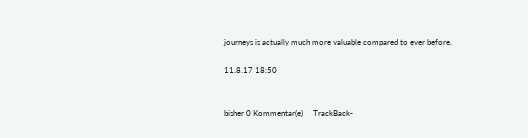journeys is actually much more valuable compared to ever before.

11.8.17 18:50


bisher 0 Kommentar(e)     TrackBack-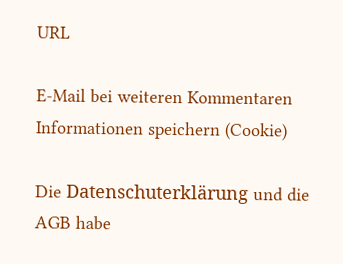URL

E-Mail bei weiteren Kommentaren
Informationen speichern (Cookie)

Die Datenschuterklärung und die AGB habe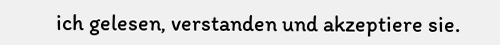ich gelesen, verstanden und akzeptiere sie.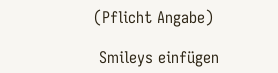(Pflicht Angabe)

 Smileys einfügen